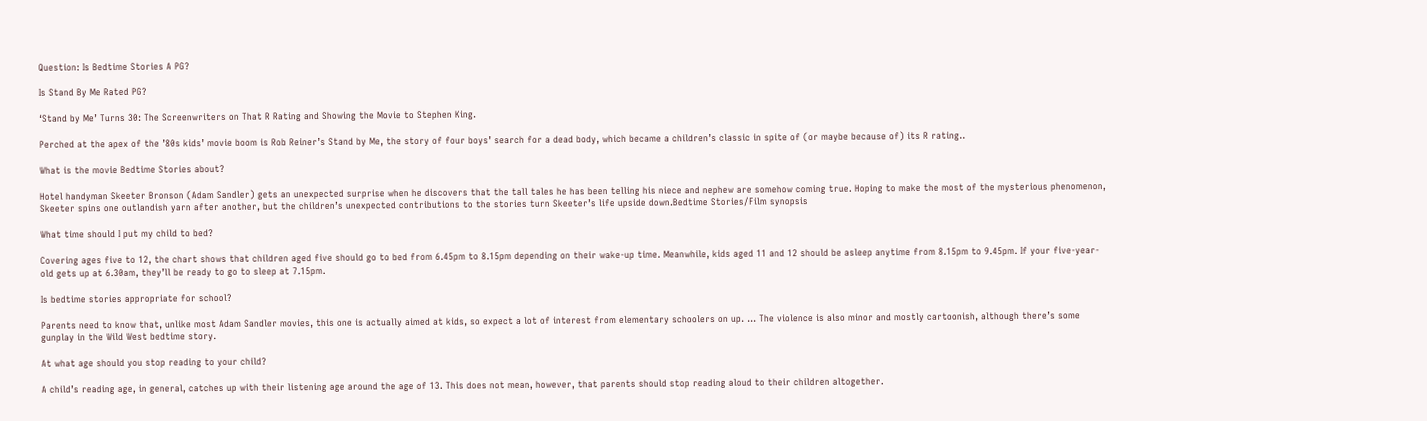Question: Is Bedtime Stories A PG?

Is Stand By Me Rated PG?

‘Stand by Me’ Turns 30: The Screenwriters on That R Rating and Showing the Movie to Stephen King.

Perched at the apex of the ’80s kids’ movie boom is Rob Reiner’s Stand by Me, the story of four boys’ search for a dead body, which became a children’s classic in spite of (or maybe because of) its R rating..

What is the movie Bedtime Stories about?

Hotel handyman Skeeter Bronson (Adam Sandler) gets an unexpected surprise when he discovers that the tall tales he has been telling his niece and nephew are somehow coming true. Hoping to make the most of the mysterious phenomenon, Skeeter spins one outlandish yarn after another, but the children’s unexpected contributions to the stories turn Skeeter’s life upside down.Bedtime Stories/Film synopsis

What time should I put my child to bed?

Covering ages five to 12, the chart shows that children aged five should go to bed from 6.45pm to 8.15pm depending on their wake-up time. Meanwhile, kids aged 11 and 12 should be asleep anytime from 8.15pm to 9.45pm. If your five-year-old gets up at 6.30am, they’ll be ready to go to sleep at 7.15pm.

Is bedtime stories appropriate for school?

Parents need to know that, unlike most Adam Sandler movies, this one is actually aimed at kids, so expect a lot of interest from elementary schoolers on up. … The violence is also minor and mostly cartoonish, although there’s some gunplay in the Wild West bedtime story.

At what age should you stop reading to your child?

A child’s reading age, in general, catches up with their listening age around the age of 13. This does not mean, however, that parents should stop reading aloud to their children altogether.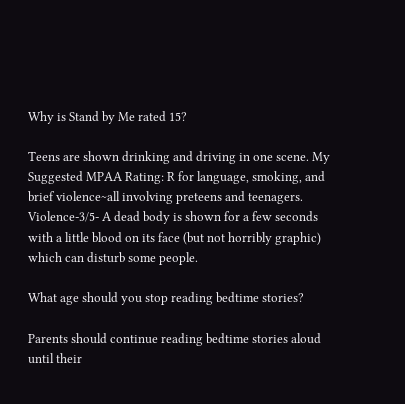Why is Stand by Me rated 15?

Teens are shown drinking and driving in one scene. My Suggested MPAA Rating: R for language, smoking, and brief violence~all involving preteens and teenagers. Violence-3/5- A dead body is shown for a few seconds with a little blood on its face (but not horribly graphic) which can disturb some people.

What age should you stop reading bedtime stories?

Parents should continue reading bedtime stories aloud until their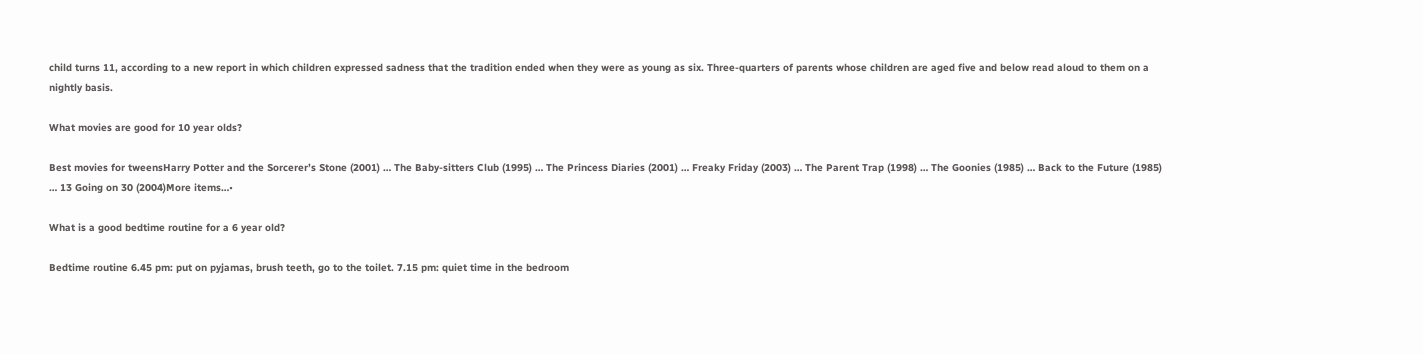child turns 11, according to a new report in which children expressed sadness that the tradition ended when they were as young as six. Three-quarters of parents whose children are aged five and below read aloud to them on a nightly basis.

What movies are good for 10 year olds?

Best movies for tweensHarry Potter and the Sorcerer’s Stone (2001) … The Baby-sitters Club (1995) … The Princess Diaries (2001) … Freaky Friday (2003) … The Parent Trap (1998) … The Goonies (1985) … Back to the Future (1985) … 13 Going on 30 (2004)More items…•

What is a good bedtime routine for a 6 year old?

Bedtime routine 6.45 pm: put on pyjamas, brush teeth, go to the toilet. 7.15 pm: quiet time in the bedroom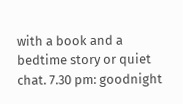with a book and a bedtime story or quiet chat. 7.30 pm: goodnight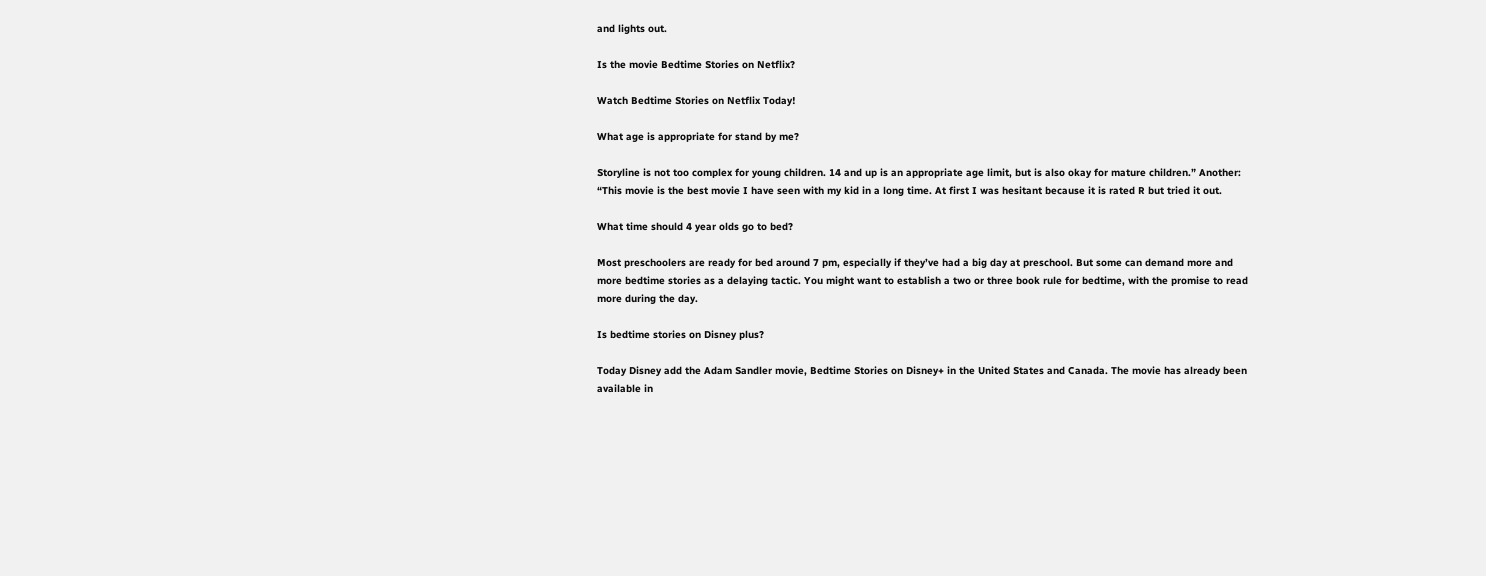and lights out.

Is the movie Bedtime Stories on Netflix?

Watch Bedtime Stories on Netflix Today!

What age is appropriate for stand by me?

Storyline is not too complex for young children. 14 and up is an appropriate age limit, but is also okay for mature children.” Another: “This movie is the best movie I have seen with my kid in a long time. At first I was hesitant because it is rated R but tried it out.

What time should 4 year olds go to bed?

Most preschoolers are ready for bed around 7 pm, especially if they’ve had a big day at preschool. But some can demand more and more bedtime stories as a delaying tactic. You might want to establish a two or three book rule for bedtime, with the promise to read more during the day.

Is bedtime stories on Disney plus?

Today Disney add the Adam Sandler movie, Bedtime Stories on Disney+ in the United States and Canada. The movie has already been available in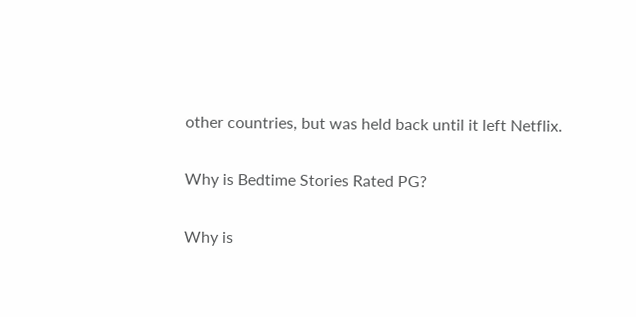other countries, but was held back until it left Netflix.

Why is Bedtime Stories Rated PG?

Why is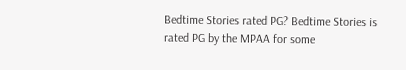Bedtime Stories rated PG? Bedtime Stories is rated PG by the MPAA for some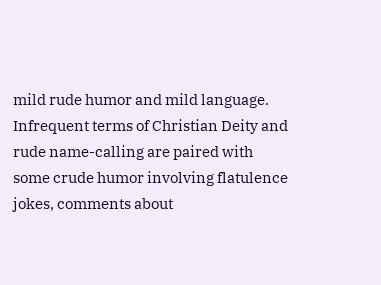mild rude humor and mild language. Infrequent terms of Christian Deity and rude name-calling are paired with some crude humor involving flatulence jokes, comments about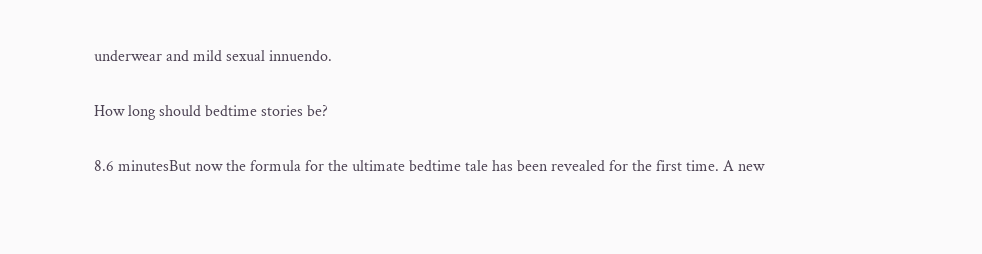underwear and mild sexual innuendo.

How long should bedtime stories be?

8.6 minutesBut now the formula for the ultimate bedtime tale has been revealed for the first time. A new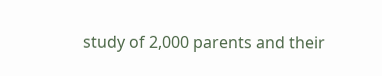study of 2,000 parents and their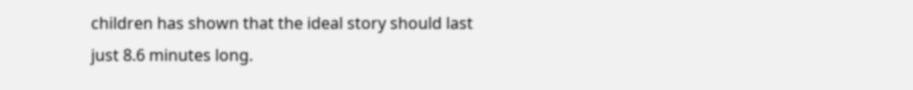children has shown that the ideal story should last just 8.6 minutes long.